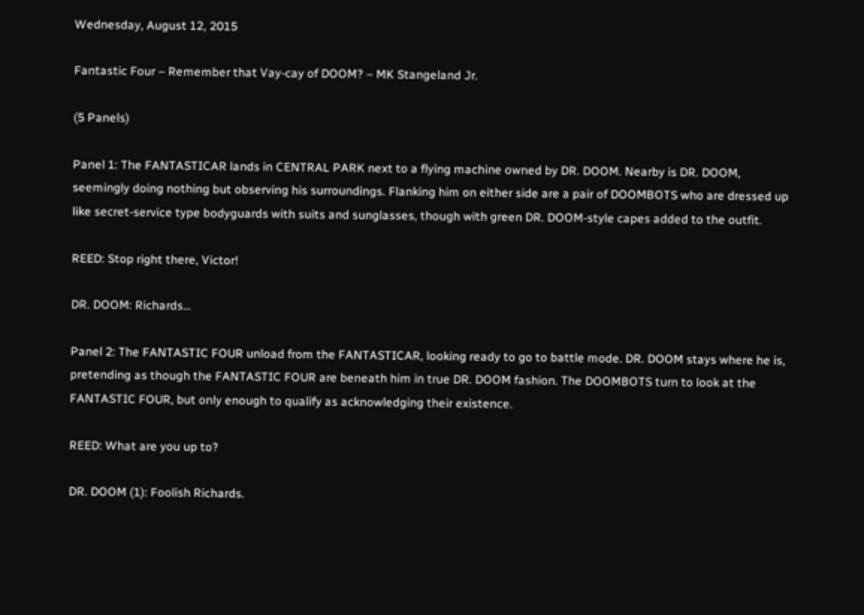Wednesday, August 12, 2015

Fantastic Four – Remember that Vay-cay of DOOM? – MK Stangeland Jr.

(5 Panels)

Panel 1: The FANTASTICAR lands in CENTRAL PARK next to a flying machine owned by DR. DOOM. Nearby is DR. DOOM, seemingly doing nothing but observing his surroundings. Flanking him on either side are a pair of DOOMBOTS who are dressed up like secret-service type bodyguards with suits and sunglasses, though with green DR. DOOM-style capes added to the outfit.

REED: Stop right there, Victor!

DR. DOOM: Richards…

Panel 2: The FANTASTIC FOUR unload from the FANTASTICAR, looking ready to go to battle mode. DR. DOOM stays where he is, pretending as though the FANTASTIC FOUR are beneath him in true DR. DOOM fashion. The DOOMBOTS turn to look at the FANTASTIC FOUR, but only enough to qualify as acknowledging their existence.

REED: What are you up to?

DR. DOOM (1): Foolish Richards.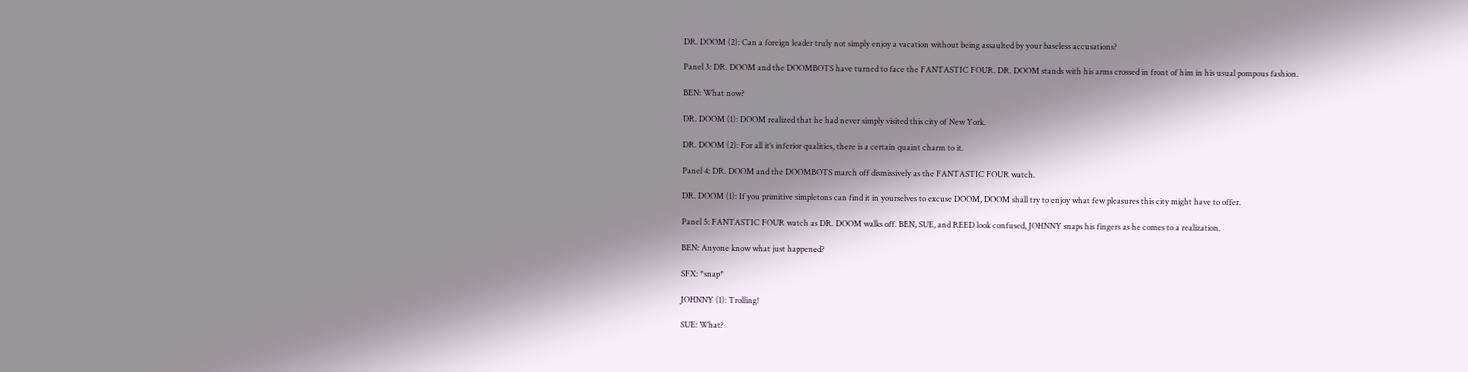DR. DOOM (2): Can a foreign leader truly not simply enjoy a vacation without being assaulted by your baseless accusations?

Panel 3: DR. DOOM and the DOOMBOTS have turned to face the FANTASTIC FOUR. DR. DOOM stands with his arms crossed in front of him in his usual pompous fashion.

BEN: What now?

DR. DOOM (1): DOOM realized that he had never simply visited this city of New York.

DR. DOOM (2): For all it’s inferior qualities, there is a certain quaint charm to it.

Panel 4: DR. DOOM and the DOOMBOTS march off dismissively as the FANTASTIC FOUR watch.

DR. DOOM (1): If you primitive simpletons can find it in yourselves to excuse DOOM, DOOM shall try to enjoy what few pleasures this city might have to offer.

Panel 5: FANTASTIC FOUR watch as DR. DOOM walks off. BEN, SUE, and REED look confused, JOHNNY snaps his fingers as he comes to a realization.

BEN: Anyone know what just happened?

SFX: *snap*

JOHNNY (1): Trolling!

SUE: What?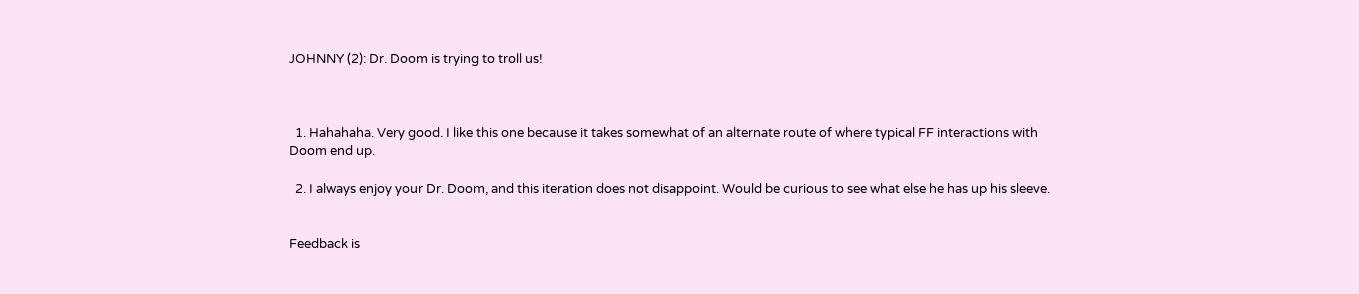JOHNNY (2): Dr. Doom is trying to troll us!



  1. Hahahaha. Very good. I like this one because it takes somewhat of an alternate route of where typical FF interactions with Doom end up.

  2. I always enjoy your Dr. Doom, and this iteration does not disappoint. Would be curious to see what else he has up his sleeve.


Feedback is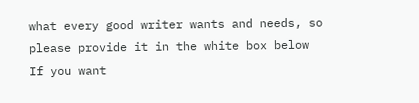what every good writer wants and needs, so please provide it in the white box below
If you want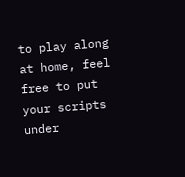to play along at home, feel free to put your scripts under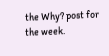the Why? post for the week.